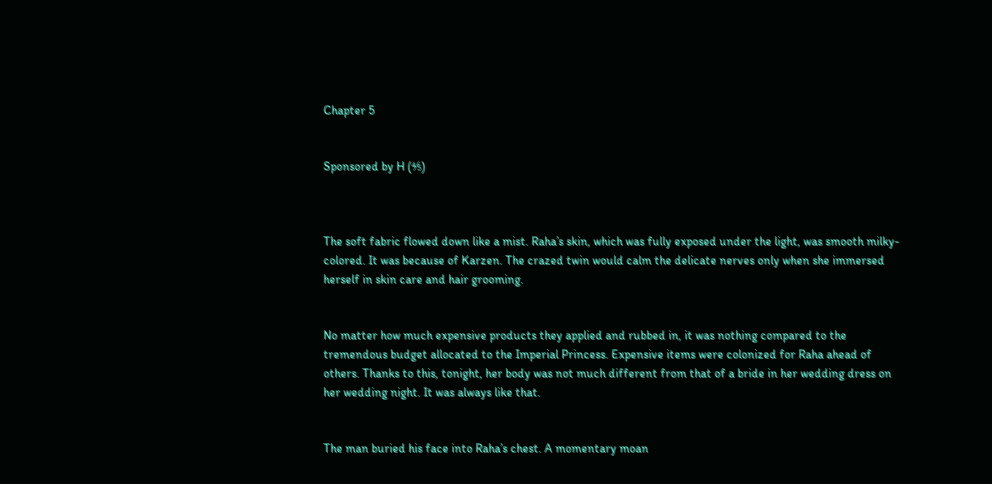Chapter 5


Sponsored by H (⅘)



The soft fabric flowed down like a mist. Raha’s skin, which was fully exposed under the light, was smooth milky-colored. It was because of Karzen. The crazed twin would calm the delicate nerves only when she immersed herself in skin care and hair grooming.


No matter how much expensive products they applied and rubbed in, it was nothing compared to the tremendous budget allocated to the Imperial Princess. Expensive items were colonized for Raha ahead of others. Thanks to this, tonight, her body was not much different from that of a bride in her wedding dress on her wedding night. It was always like that.


The man buried his face into Raha’s chest. A momentary moan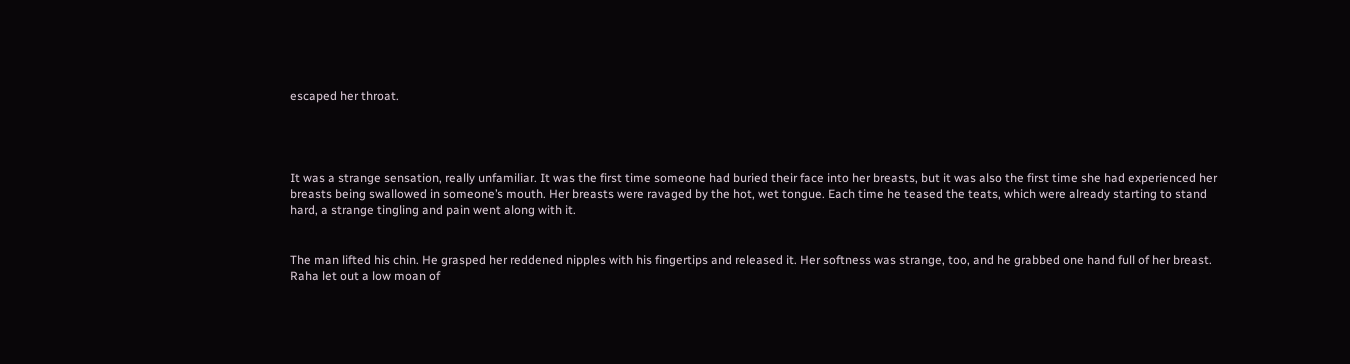escaped her throat.




It was a strange sensation, really unfamiliar. It was the first time someone had buried their face into her breasts, but it was also the first time she had experienced her breasts being swallowed in someone’s mouth. Her breasts were ravaged by the hot, wet tongue. Each time he teased the teats, which were already starting to stand hard, a strange tingling and pain went along with it.


The man lifted his chin. He grasped her reddened nipples with his fingertips and released it. Her softness was strange, too, and he grabbed one hand full of her breast. Raha let out a low moan of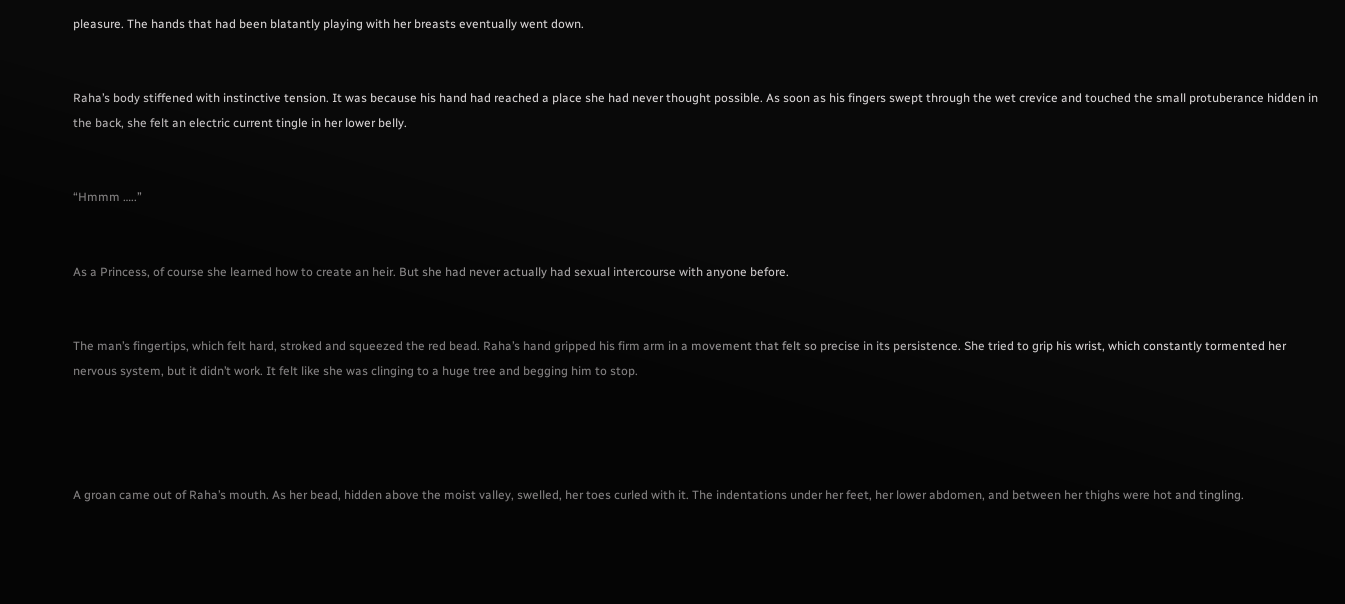pleasure. The hands that had been blatantly playing with her breasts eventually went down.


Raha’s body stiffened with instinctive tension. It was because his hand had reached a place she had never thought possible. As soon as his fingers swept through the wet crevice and touched the small protuberance hidden in the back, she felt an electric current tingle in her lower belly.


“Hmmm …..”


As a Princess, of course she learned how to create an heir. But she had never actually had sexual intercourse with anyone before.


The man’s fingertips, which felt hard, stroked and squeezed the red bead. Raha’s hand gripped his firm arm in a movement that felt so precise in its persistence. She tried to grip his wrist, which constantly tormented her nervous system, but it didn’t work. It felt like she was clinging to a huge tree and begging him to stop.




A groan came out of Raha’s mouth. As her bead, hidden above the moist valley, swelled, her toes curled with it. The indentations under her feet, her lower abdomen, and between her thighs were hot and tingling.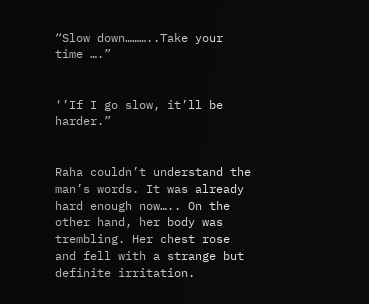“Slow down………..Take your time ….”


‘’If I go slow, it’ll be harder.”


Raha couldn’t understand the man’s words. It was already hard enough now….. On the other hand, her body was trembling. Her chest rose and fell with a strange but definite irritation.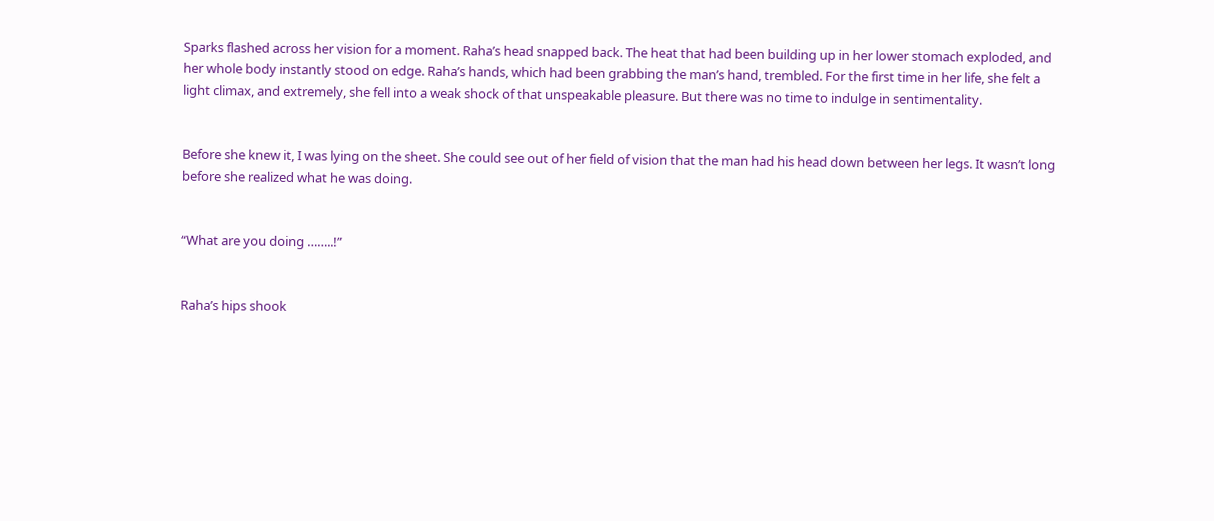Sparks flashed across her vision for a moment. Raha’s head snapped back. The heat that had been building up in her lower stomach exploded, and her whole body instantly stood on edge. Raha’s hands, which had been grabbing the man’s hand, trembled. For the first time in her life, she felt a light climax, and extremely, she fell into a weak shock of that unspeakable pleasure. But there was no time to indulge in sentimentality.


Before she knew it, I was lying on the sheet. She could see out of her field of vision that the man had his head down between her legs. It wasn’t long before she realized what he was doing.


“What are you doing ……..!”


Raha’s hips shook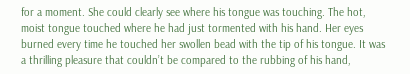for a moment. She could clearly see where his tongue was touching. The hot, moist tongue touched where he had just tormented with his hand. Her eyes burned every time he touched her swollen bead with the tip of his tongue. It was a thrilling pleasure that couldn’t be compared to the rubbing of his hand,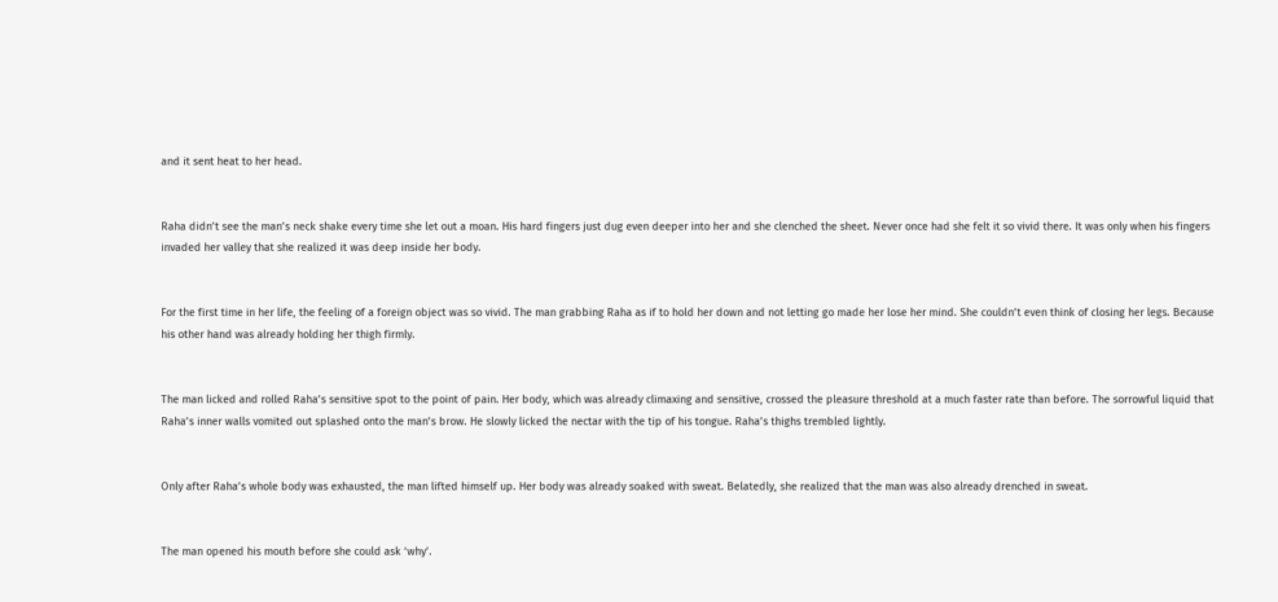and it sent heat to her head.


Raha didn’t see the man’s neck shake every time she let out a moan. His hard fingers just dug even deeper into her and she clenched the sheet. Never once had she felt it so vivid there. It was only when his fingers invaded her valley that she realized it was deep inside her body.


For the first time in her life, the feeling of a foreign object was so vivid. The man grabbing Raha as if to hold her down and not letting go made her lose her mind. She couldn’t even think of closing her legs. Because his other hand was already holding her thigh firmly.


The man licked and rolled Raha’s sensitive spot to the point of pain. Her body, which was already climaxing and sensitive, crossed the pleasure threshold at a much faster rate than before. The sorrowful liquid that Raha’s inner walls vomited out splashed onto the man’s brow. He slowly licked the nectar with the tip of his tongue. Raha’s thighs trembled lightly.


Only after Raha’s whole body was exhausted, the man lifted himself up. Her body was already soaked with sweat. Belatedly, she realized that the man was also already drenched in sweat.


The man opened his mouth before she could ask ‘why’.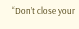“Don’t close your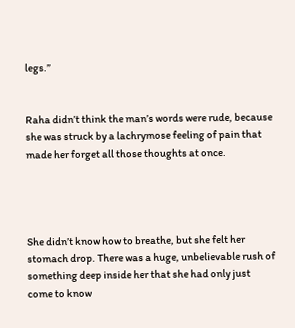legs.”


Raha didn’t think the man’s words were rude, because she was struck by a lachrymose feeling of pain that made her forget all those thoughts at once.




She didn’t know how to breathe, but she felt her stomach drop. There was a huge, unbelievable rush of something deep inside her that she had only just come to know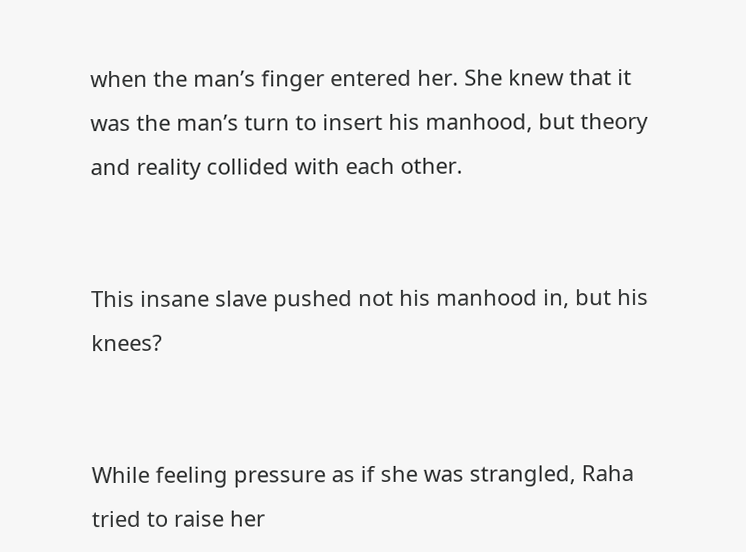when the man’s finger entered her. She knew that it was the man’s turn to insert his manhood, but theory and reality collided with each other.


This insane slave pushed not his manhood in, but his knees?


While feeling pressure as if she was strangled, Raha tried to raise her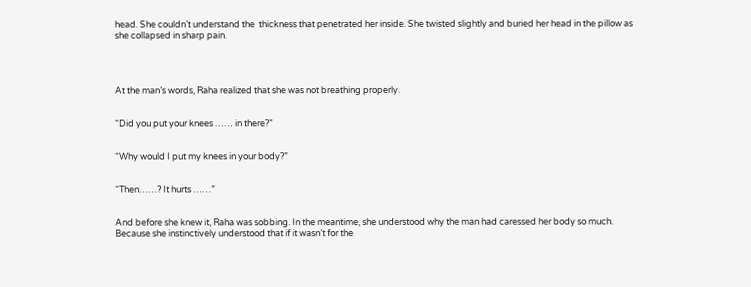head. She couldn’t understand the  thickness that penetrated her inside. She twisted slightly and buried her head in the pillow as she collapsed in sharp pain.




At the man’s words, Raha realized that she was not breathing properly.


“Did you put your knees …… in there?”


“Why would I put my knees in your body?”


“Then……? It hurts ……”


And before she knew it, Raha was sobbing. In the meantime, she understood why the man had caressed her body so much. Because she instinctively understood that if it wasn’t for the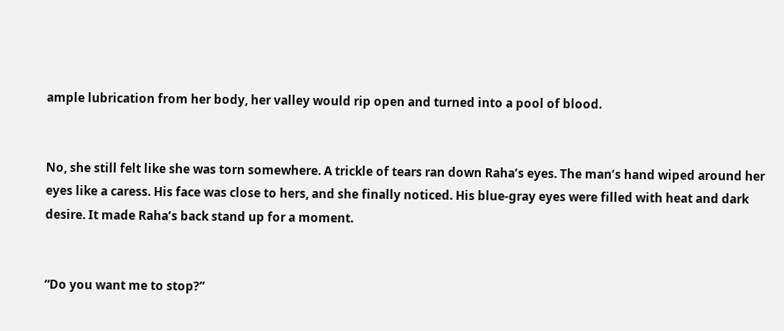ample lubrication from her body, her valley would rip open and turned into a pool of blood.


No, she still felt like she was torn somewhere. A trickle of tears ran down Raha’s eyes. The man’s hand wiped around her eyes like a caress. His face was close to hers, and she finally noticed. His blue-gray eyes were filled with heat and dark desire. It made Raha’s back stand up for a moment.


“Do you want me to stop?”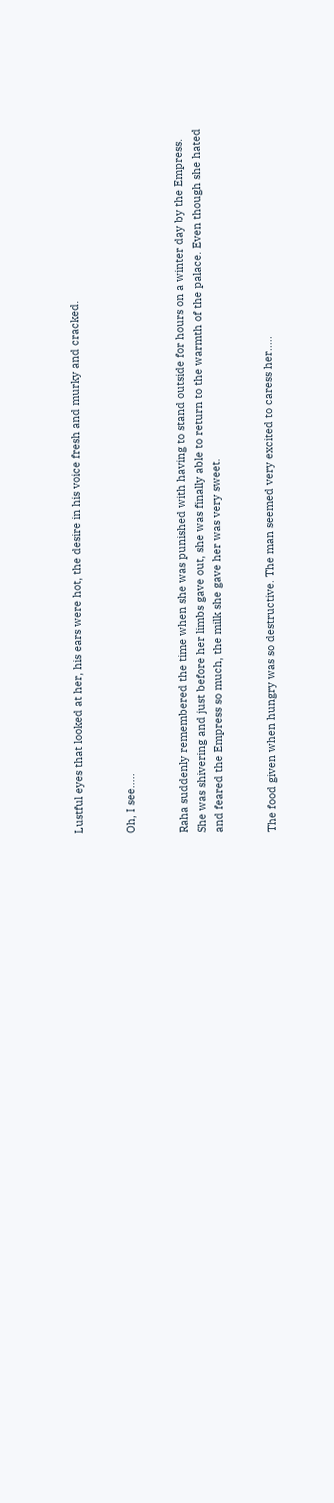Lustful eyes that looked at her, his ears were hot, the desire in his voice fresh and murky and cracked.


Oh, I see…..


Raha suddenly remembered the time when she was punished with having to stand outside for hours on a winter day by the Empress. She was shivering and just before her limbs gave out, she was finally able to return to the warmth of the palace. Even though she hated and feared the Empress so much, the milk she gave her was very sweet.


The food given when hungry was so destructive. The man seemed very excited to caress her.….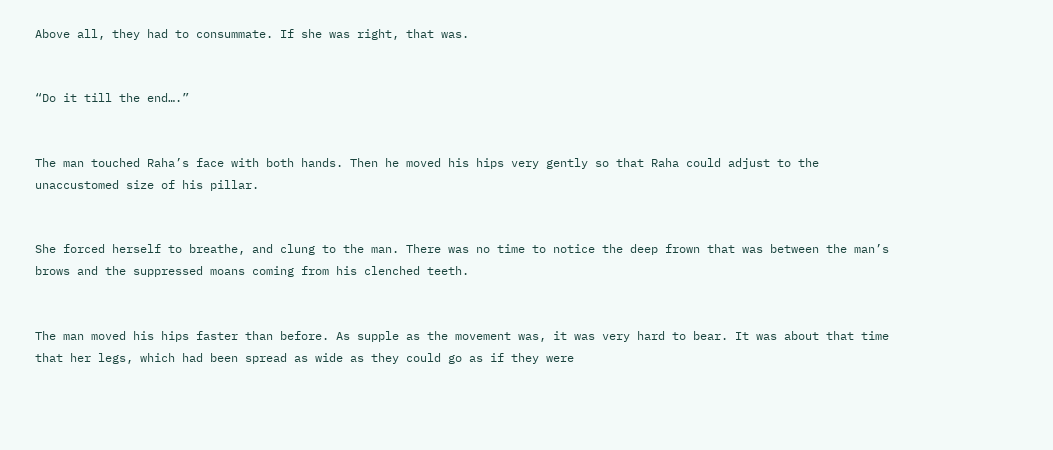Above all, they had to consummate. If she was right, that was.


“Do it till the end….”


The man touched Raha’s face with both hands. Then he moved his hips very gently so that Raha could adjust to the unaccustomed size of his pillar.


She forced herself to breathe, and clung to the man. There was no time to notice the deep frown that was between the man’s brows and the suppressed moans coming from his clenched teeth.


The man moved his hips faster than before. As supple as the movement was, it was very hard to bear. It was about that time that her legs, which had been spread as wide as they could go as if they were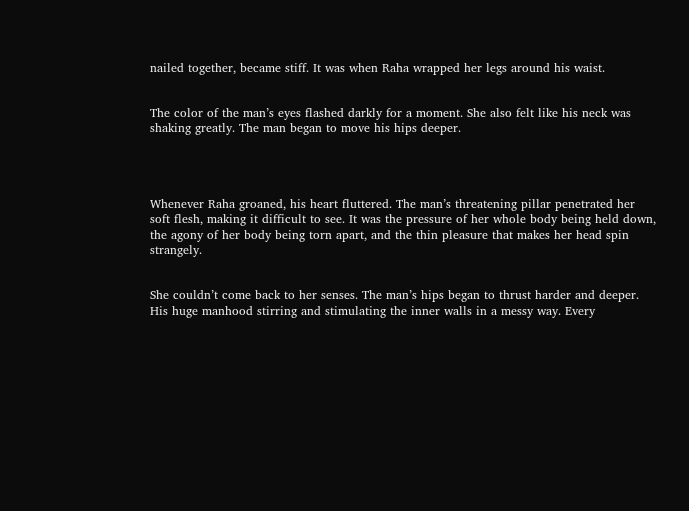nailed together, became stiff. It was when Raha wrapped her legs around his waist.


The color of the man’s eyes flashed darkly for a moment. She also felt like his neck was shaking greatly. The man began to move his hips deeper.




Whenever Raha groaned, his heart fluttered. The man’s threatening pillar penetrated her soft flesh, making it difficult to see. It was the pressure of her whole body being held down, the agony of her body being torn apart, and the thin pleasure that makes her head spin strangely.


She couldn’t come back to her senses. The man’s hips began to thrust harder and deeper. His huge manhood stirring and stimulating the inner walls in a messy way. Every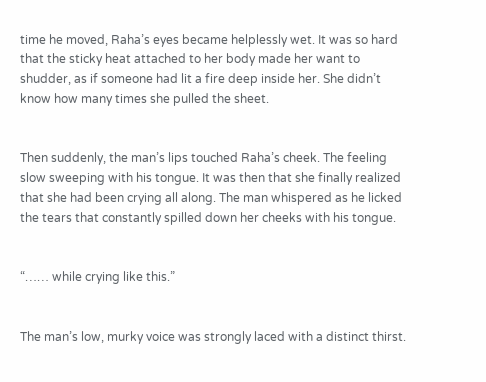time he moved, Raha’s eyes became helplessly wet. It was so hard that the sticky heat attached to her body made her want to shudder, as if someone had lit a fire deep inside her. She didn’t know how many times she pulled the sheet.


Then suddenly, the man’s lips touched Raha’s cheek. The feeling slow sweeping with his tongue. It was then that she finally realized that she had been crying all along. The man whispered as he licked the tears that constantly spilled down her cheeks with his tongue.


“…… while crying like this.”


The man’s low, murky voice was strongly laced with a distinct thirst.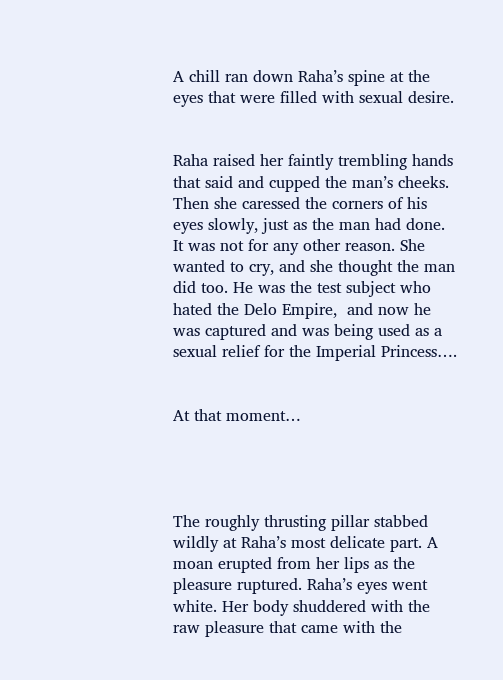A chill ran down Raha’s spine at the eyes that were filled with sexual desire.


Raha raised her faintly trembling hands that said and cupped the man’s cheeks. Then she caressed the corners of his eyes slowly, just as the man had done. It was not for any other reason. She wanted to cry, and she thought the man did too. He was the test subject who hated the Delo Empire,  and now he was captured and was being used as a sexual relief for the Imperial Princess….


At that moment…




The roughly thrusting pillar stabbed wildly at Raha’s most delicate part. A moan erupted from her lips as the pleasure ruptured. Raha’s eyes went white. Her body shuddered with the raw pleasure that came with the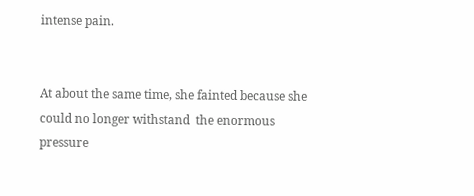intense pain.


At about the same time, she fainted because she could no longer withstand  the enormous pressure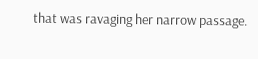that was ravaging her narrow passage.